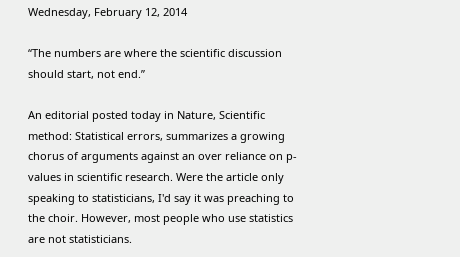Wednesday, February 12, 2014

“The numbers are where the scientific discussion should start, not end.”

An editorial posted today in Nature, Scientific method: Statistical errors, summarizes a growing chorus of arguments against an over reliance on p-values in scientific research. Were the article only speaking to statisticians, I'd say it was preaching to the choir. However, most people who use statistics are not statisticians.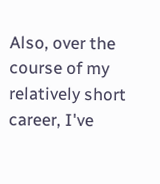Also, over the course of my relatively short career, I've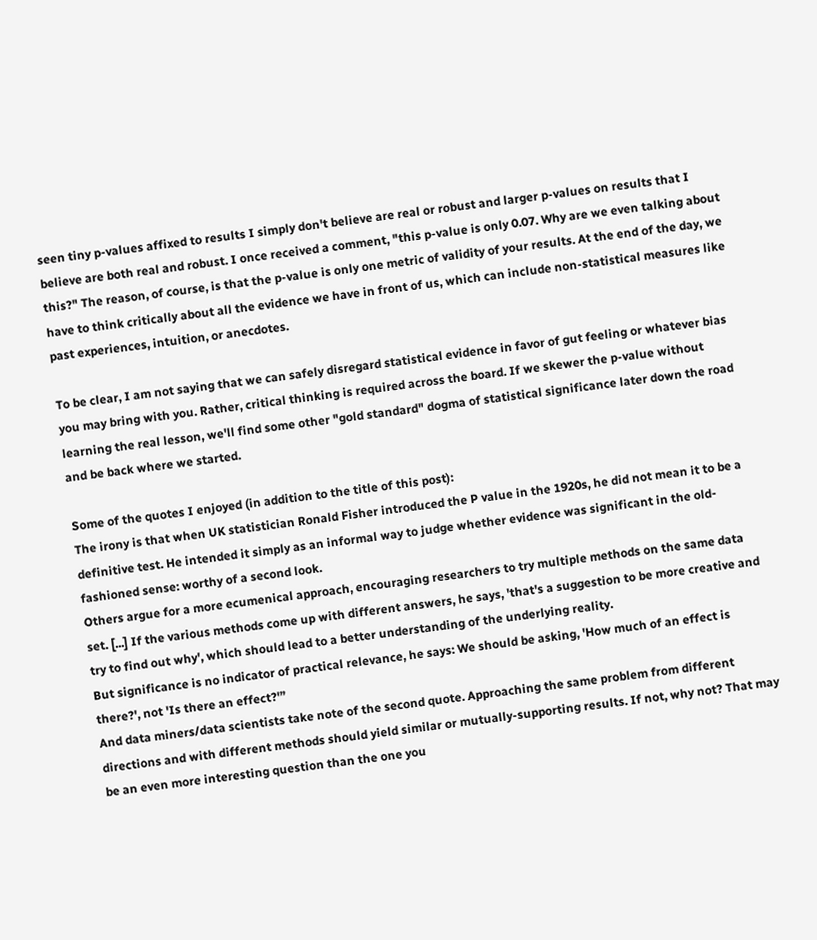seen tiny p-values affixed to results I simply don't believe are real or robust and larger p-values on results that I believe are both real and robust. I once received a comment, "this p-value is only 0.07. Why are we even talking about this?" The reason, of course, is that the p-value is only one metric of validity of your results. At the end of the day, we have to think critically about all the evidence we have in front of us, which can include non-statistical measures like past experiences, intuition, or anecdotes.

To be clear, I am not saying that we can safely disregard statistical evidence in favor of gut feeling or whatever bias you may bring with you. Rather, critical thinking is required across the board. If we skewer the p-value without learning the real lesson, we'll find some other "gold standard" dogma of statistical significance later down the road and be back where we started.

Some of the quotes I enjoyed (in addition to the title of this post):
The irony is that when UK statistician Ronald Fisher introduced the P value in the 1920s, he did not mean it to be a definitive test. He intended it simply as an informal way to judge whether evidence was significant in the old-fashioned sense: worthy of a second look.
Others argue for a more ecumenical approach, encouraging researchers to try multiple methods on the same data set. [...] If the various methods come up with different answers, he says, 'that's a suggestion to be more creative and try to find out why', which should lead to a better understanding of the underlying reality.
But significance is no indicator of practical relevance, he says: We should be asking, 'How much of an effect is there?', not 'Is there an effect?'”
And data miners/data scientists take note of the second quote. Approaching the same problem from different directions and with different methods should yield similar or mutually-supporting results. If not, why not? That may be an even more interesting question than the one you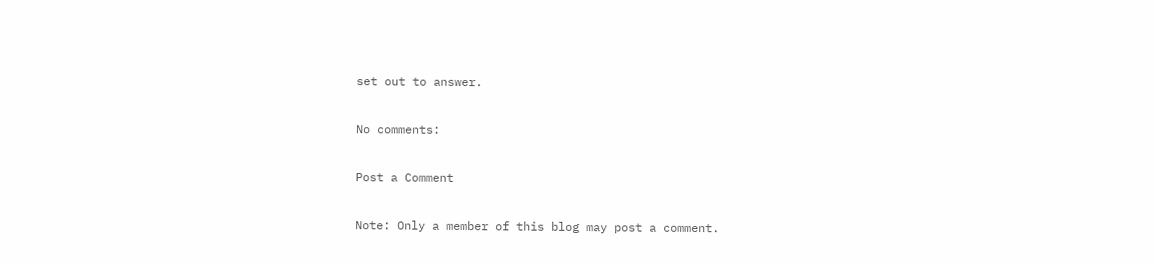set out to answer.

No comments:

Post a Comment

Note: Only a member of this blog may post a comment.